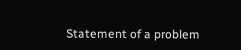Statement of a problem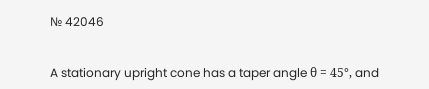№ 42046


A stationary upright cone has a taper angle θ = 45°, and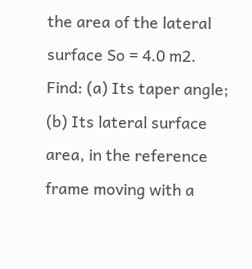the area of the lateral surface So = 4.0 m2. Find: (a) Its taper angle; (b) Its lateral surface area, in the reference frame moving with a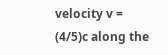velocity v = (4/5)c along the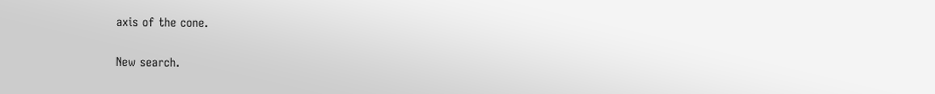axis of the cone.

New search.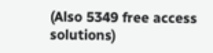(Also 5349 free access solutions)